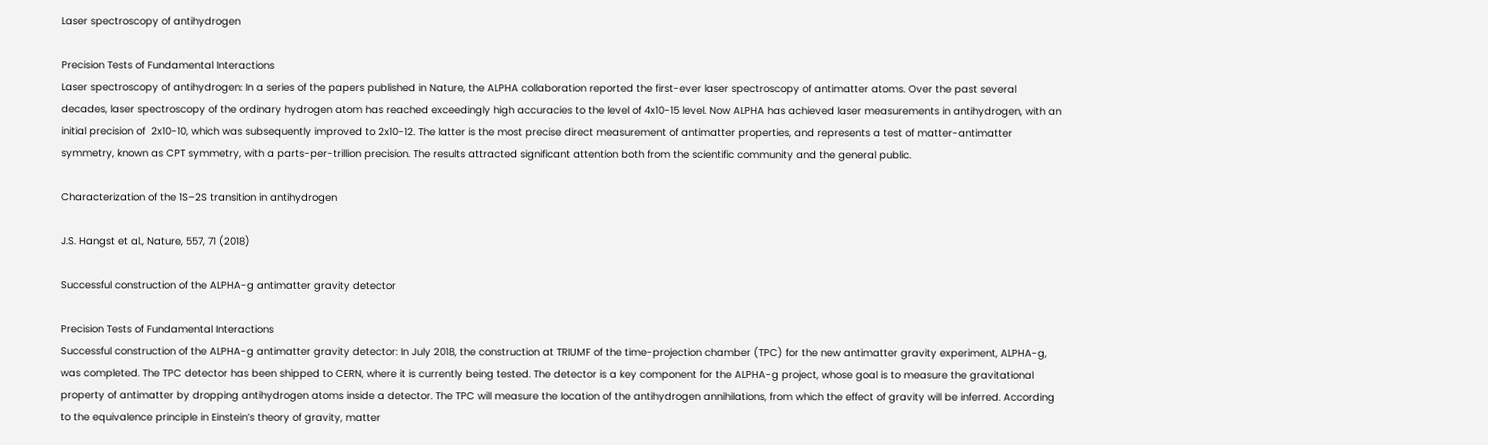Laser spectroscopy of antihydrogen

Precision Tests of Fundamental Interactions
Laser spectroscopy of antihydrogen: In a series of the papers published in Nature, the ALPHA collaboration reported the first-ever laser spectroscopy of antimatter atoms. Over the past several decades, laser spectroscopy of the ordinary hydrogen atom has reached exceedingly high accuracies to the level of 4x10-15 level. Now ALPHA has achieved laser measurements in antihydrogen, with an initial precision of  2x10-10, which was subsequently improved to 2x10-12. The latter is the most precise direct measurement of antimatter properties, and represents a test of matter-antimatter symmetry, known as CPT symmetry, with a parts-per-trillion precision. The results attracted significant attention both from the scientific community and the general public.

Characterization of the 1S–2S transition in antihydrogen

J.S. Hangst et al., Nature, 557, 71 (2018)

Successful construction of the ALPHA-g antimatter gravity detector

Precision Tests of Fundamental Interactions
Successful construction of the ALPHA-g antimatter gravity detector: In July 2018, the construction at TRIUMF of the time-projection chamber (TPC) for the new antimatter gravity experiment, ALPHA-g, was completed. The TPC detector has been shipped to CERN, where it is currently being tested. The detector is a key component for the ALPHA-g project, whose goal is to measure the gravitational property of antimatter by dropping antihydrogen atoms inside a detector. The TPC will measure the location of the antihydrogen annihilations, from which the effect of gravity will be inferred. According to the equivalence principle in Einstein’s theory of gravity, matter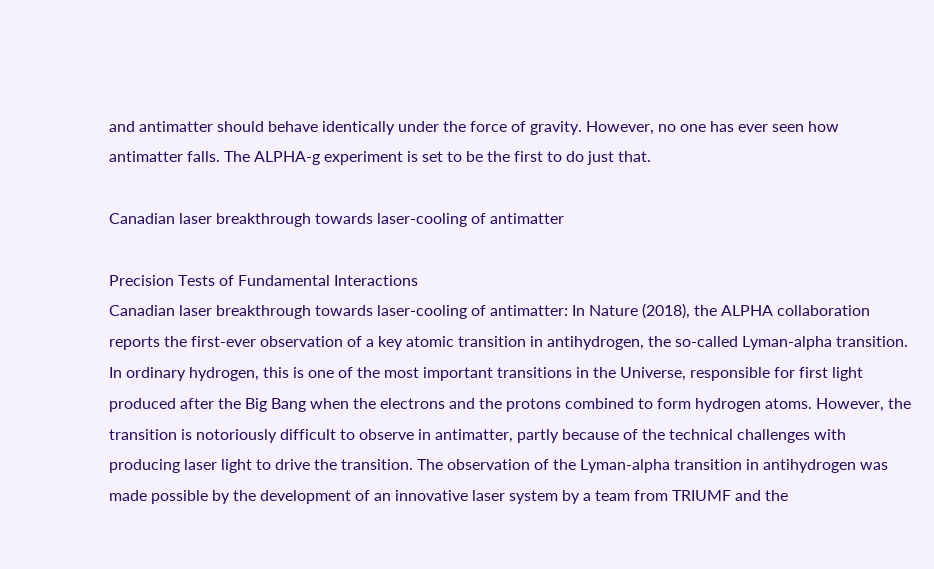and antimatter should behave identically under the force of gravity. However, no one has ever seen how antimatter falls. The ALPHA-g experiment is set to be the first to do just that.

Canadian laser breakthrough towards laser-cooling of antimatter

Precision Tests of Fundamental Interactions
Canadian laser breakthrough towards laser-cooling of antimatter: In Nature (2018), the ALPHA collaboration reports the first-ever observation of a key atomic transition in antihydrogen, the so-called Lyman-alpha transition. In ordinary hydrogen, this is one of the most important transitions in the Universe, responsible for first light produced after the Big Bang when the electrons and the protons combined to form hydrogen atoms. However, the transition is notoriously difficult to observe in antimatter, partly because of the technical challenges with producing laser light to drive the transition. The observation of the Lyman-alpha transition in antihydrogen was made possible by the development of an innovative laser system by a team from TRIUMF and the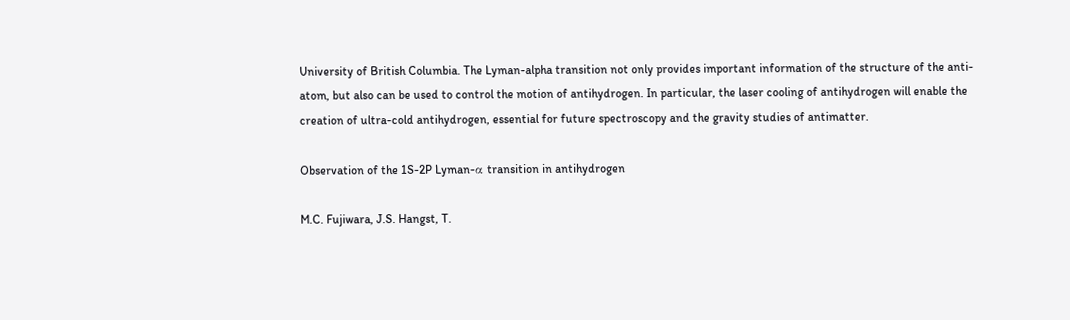University of British Columbia. The Lyman-alpha transition not only provides important information of the structure of the anti-atom, but also can be used to control the motion of antihydrogen. In particular, the laser cooling of antihydrogen will enable the creation of ultra-cold antihydrogen, essential for future spectroscopy and the gravity studies of antimatter.

Observation of the 1S-2P Lyman-α transition in antihydrogen

M.C. Fujiwara, J.S. Hangst, T.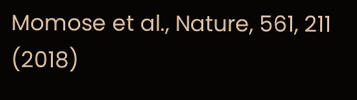Momose et al., Nature, 561, 211 (2018)